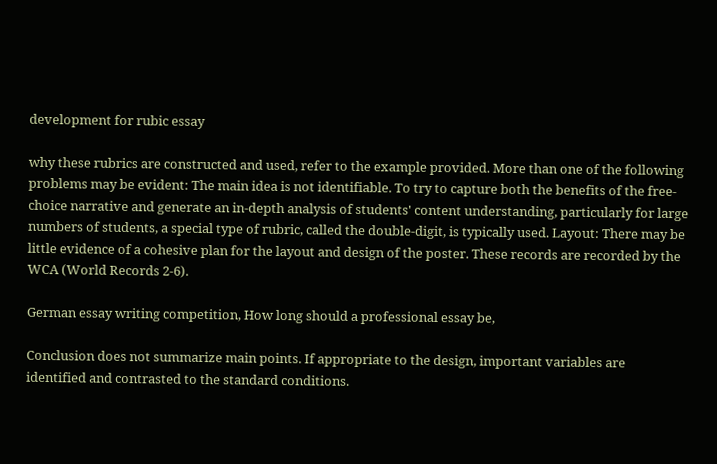development for rubic essay

why these rubrics are constructed and used, refer to the example provided. More than one of the following problems may be evident: The main idea is not identifiable. To try to capture both the benefits of the free-choice narrative and generate an in-depth analysis of students' content understanding, particularly for large numbers of students, a special type of rubric, called the double-digit, is typically used. Layout: There may be little evidence of a cohesive plan for the layout and design of the poster. These records are recorded by the WCA (World Records 2-6).

German essay writing competition, How long should a professional essay be,

Conclusion does not summarize main points. If appropriate to the design, important variables are identified and contrasted to the standard conditions.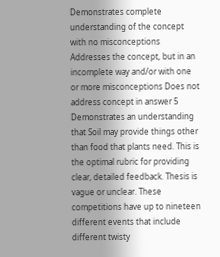Demonstrates complete understanding of the concept with no misconceptions Addresses the concept, but in an incomplete way and/or with one or more misconceptions Does not address concept in answer 5 Demonstrates an understanding that Soil may provide things other than food that plants need. This is the optimal rubric for providing clear, detailed feedback. Thesis is vague or unclear. These competitions have up to nineteen different events that include different twisty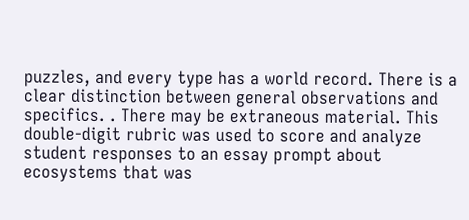puzzles, and every type has a world record. There is a clear distinction between general observations and specifics. . There may be extraneous material. This double-digit rubric was used to score and analyze student responses to an essay prompt about ecosystems that was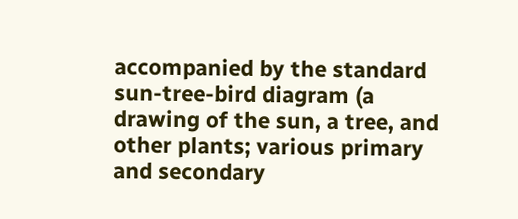accompanied by the standard sun-tree-bird diagram (a drawing of the sun, a tree, and other plants; various primary and secondary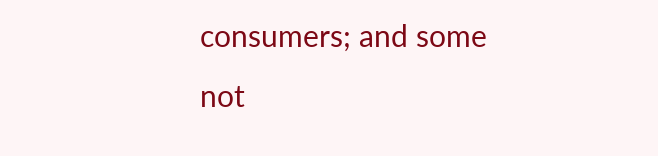consumers; and some not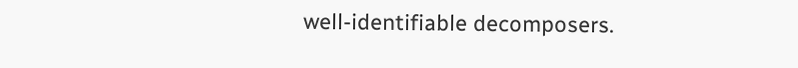well-identifiable decomposers.